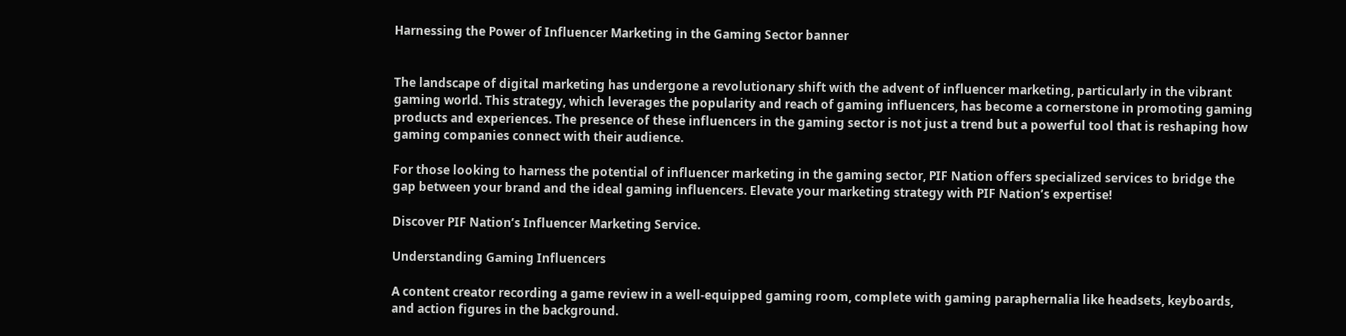Harnessing the Power of Influencer Marketing in the Gaming Sector banner


The landscape of digital marketing has undergone a revolutionary shift with the advent of influencer marketing, particularly in the vibrant gaming world. This strategy, which leverages the popularity and reach of gaming influencers, has become a cornerstone in promoting gaming products and experiences. The presence of these influencers in the gaming sector is not just a trend but a powerful tool that is reshaping how gaming companies connect with their audience.

For those looking to harness the potential of influencer marketing in the gaming sector, PIF Nation offers specialized services to bridge the gap between your brand and the ideal gaming influencers. Elevate your marketing strategy with PIF Nation’s expertise!

Discover PIF Nation’s Influencer Marketing Service.

Understanding Gaming Influencers

A content creator recording a game review in a well-equipped gaming room, complete with gaming paraphernalia like headsets, keyboards, and action figures in the background.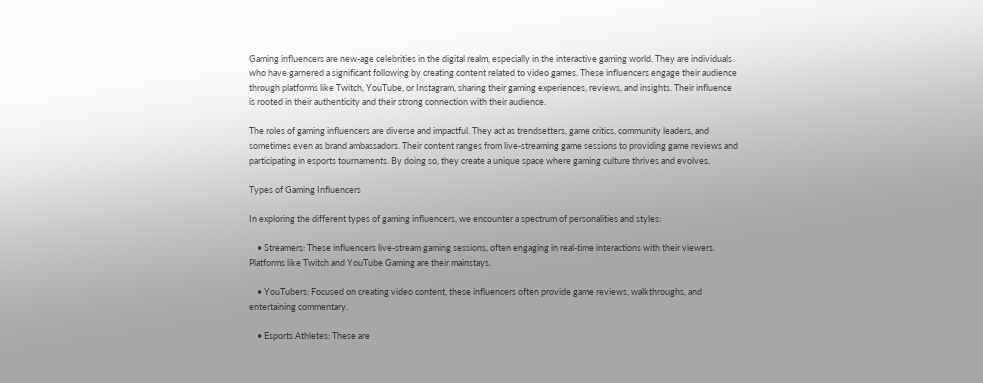Gaming influencers are new-age celebrities in the digital realm, especially in the interactive gaming world. They are individuals who have garnered a significant following by creating content related to video games. These influencers engage their audience through platforms like Twitch, YouTube, or Instagram, sharing their gaming experiences, reviews, and insights. Their influence is rooted in their authenticity and their strong connection with their audience.

The roles of gaming influencers are diverse and impactful. They act as trendsetters, game critics, community leaders, and sometimes even as brand ambassadors. Their content ranges from live-streaming game sessions to providing game reviews and participating in esports tournaments. By doing so, they create a unique space where gaming culture thrives and evolves.

Types of Gaming Influencers

In exploring the different types of gaming influencers, we encounter a spectrum of personalities and styles:

    • Streamers: These influencers live-stream gaming sessions, often engaging in real-time interactions with their viewers. Platforms like Twitch and YouTube Gaming are their mainstays.

    • YouTubers: Focused on creating video content, these influencers often provide game reviews, walkthroughs, and entertaining commentary.

    • Esports Athletes: These are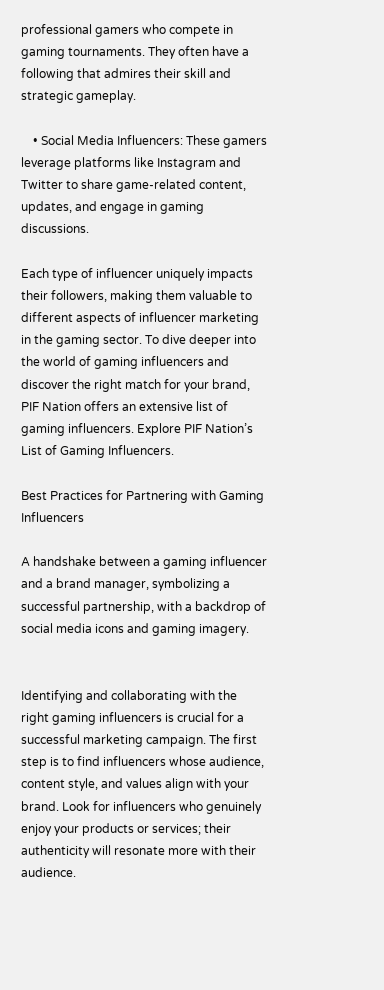professional gamers who compete in gaming tournaments. They often have a following that admires their skill and strategic gameplay.

    • Social Media Influencers: These gamers leverage platforms like Instagram and Twitter to share game-related content, updates, and engage in gaming discussions.

Each type of influencer uniquely impacts their followers, making them valuable to different aspects of influencer marketing in the gaming sector. To dive deeper into the world of gaming influencers and discover the right match for your brand, PIF Nation offers an extensive list of gaming influencers. Explore PIF Nation’s List of Gaming Influencers.

Best Practices for Partnering with Gaming Influencers

A handshake between a gaming influencer and a brand manager, symbolizing a successful partnership, with a backdrop of social media icons and gaming imagery.


Identifying and collaborating with the right gaming influencers is crucial for a successful marketing campaign. The first step is to find influencers whose audience, content style, and values align with your brand. Look for influencers who genuinely enjoy your products or services; their authenticity will resonate more with their audience.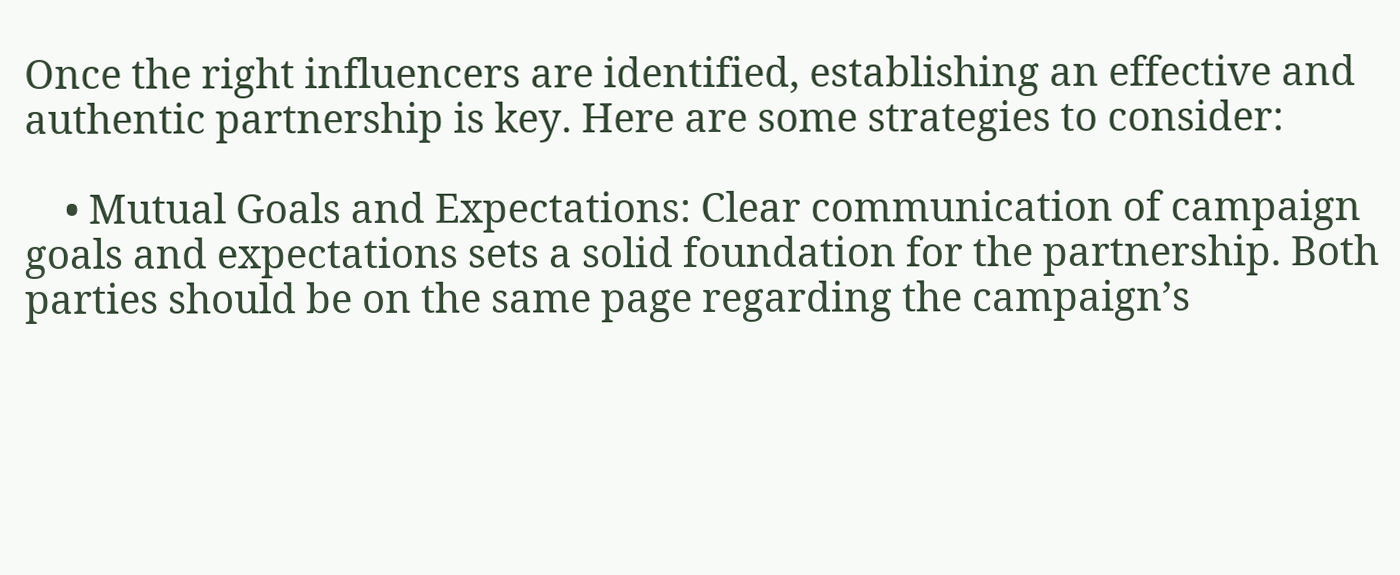Once the right influencers are identified, establishing an effective and authentic partnership is key. Here are some strategies to consider:

    • Mutual Goals and Expectations: Clear communication of campaign goals and expectations sets a solid foundation for the partnership. Both parties should be on the same page regarding the campaign’s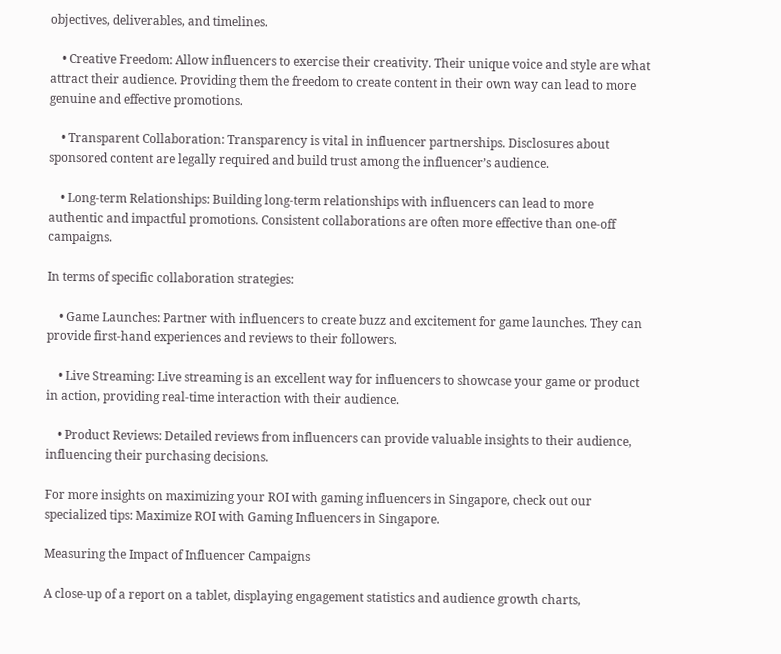objectives, deliverables, and timelines.

    • Creative Freedom: Allow influencers to exercise their creativity. Their unique voice and style are what attract their audience. Providing them the freedom to create content in their own way can lead to more genuine and effective promotions.

    • Transparent Collaboration: Transparency is vital in influencer partnerships. Disclosures about sponsored content are legally required and build trust among the influencer’s audience.

    • Long-term Relationships: Building long-term relationships with influencers can lead to more authentic and impactful promotions. Consistent collaborations are often more effective than one-off campaigns.

In terms of specific collaboration strategies:

    • Game Launches: Partner with influencers to create buzz and excitement for game launches. They can provide first-hand experiences and reviews to their followers.

    • Live Streaming: Live streaming is an excellent way for influencers to showcase your game or product in action, providing real-time interaction with their audience.

    • Product Reviews: Detailed reviews from influencers can provide valuable insights to their audience, influencing their purchasing decisions.

For more insights on maximizing your ROI with gaming influencers in Singapore, check out our specialized tips: Maximize ROI with Gaming Influencers in Singapore.

Measuring the Impact of Influencer Campaigns

A close-up of a report on a tablet, displaying engagement statistics and audience growth charts,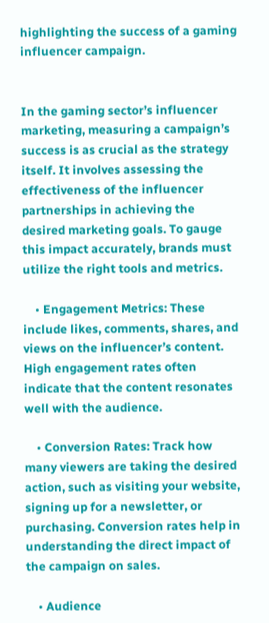highlighting the success of a gaming influencer campaign.


In the gaming sector’s influencer marketing, measuring a campaign’s success is as crucial as the strategy itself. It involves assessing the effectiveness of the influencer partnerships in achieving the desired marketing goals. To gauge this impact accurately, brands must utilize the right tools and metrics.

    • Engagement Metrics: These include likes, comments, shares, and views on the influencer’s content. High engagement rates often indicate that the content resonates well with the audience.

    • Conversion Rates: Track how many viewers are taking the desired action, such as visiting your website, signing up for a newsletter, or purchasing. Conversion rates help in understanding the direct impact of the campaign on sales.

    • Audience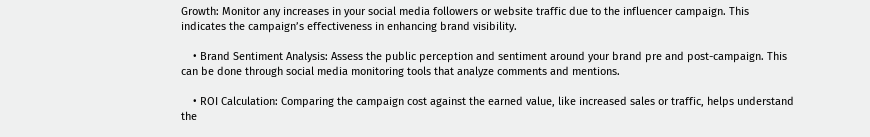Growth: Monitor any increases in your social media followers or website traffic due to the influencer campaign. This indicates the campaign’s effectiveness in enhancing brand visibility.

    • Brand Sentiment Analysis: Assess the public perception and sentiment around your brand pre and post-campaign. This can be done through social media monitoring tools that analyze comments and mentions.

    • ROI Calculation: Comparing the campaign cost against the earned value, like increased sales or traffic, helps understand the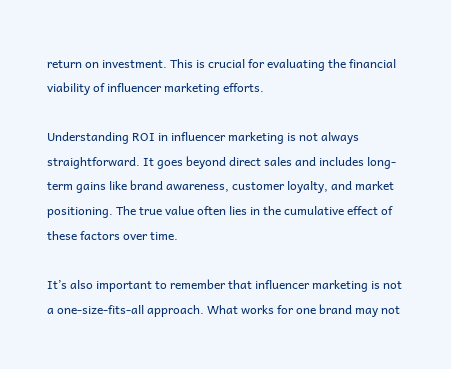return on investment. This is crucial for evaluating the financial viability of influencer marketing efforts.

Understanding ROI in influencer marketing is not always straightforward. It goes beyond direct sales and includes long-term gains like brand awareness, customer loyalty, and market positioning. The true value often lies in the cumulative effect of these factors over time.

It’s also important to remember that influencer marketing is not a one-size-fits-all approach. What works for one brand may not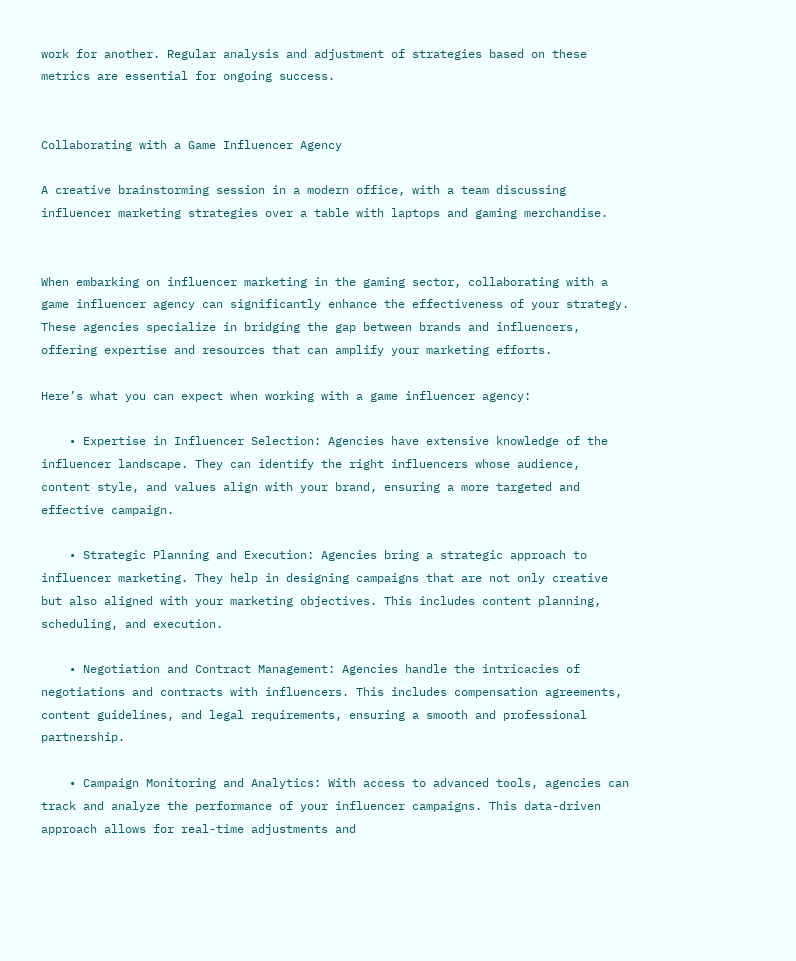work for another. Regular analysis and adjustment of strategies based on these metrics are essential for ongoing success.


Collaborating with a Game Influencer Agency

A creative brainstorming session in a modern office, with a team discussing influencer marketing strategies over a table with laptops and gaming merchandise.


When embarking on influencer marketing in the gaming sector, collaborating with a game influencer agency can significantly enhance the effectiveness of your strategy. These agencies specialize in bridging the gap between brands and influencers, offering expertise and resources that can amplify your marketing efforts.

Here’s what you can expect when working with a game influencer agency:

    • Expertise in Influencer Selection: Agencies have extensive knowledge of the influencer landscape. They can identify the right influencers whose audience, content style, and values align with your brand, ensuring a more targeted and effective campaign.

    • Strategic Planning and Execution: Agencies bring a strategic approach to influencer marketing. They help in designing campaigns that are not only creative but also aligned with your marketing objectives. This includes content planning, scheduling, and execution.

    • Negotiation and Contract Management: Agencies handle the intricacies of negotiations and contracts with influencers. This includes compensation agreements, content guidelines, and legal requirements, ensuring a smooth and professional partnership.

    • Campaign Monitoring and Analytics: With access to advanced tools, agencies can track and analyze the performance of your influencer campaigns. This data-driven approach allows for real-time adjustments and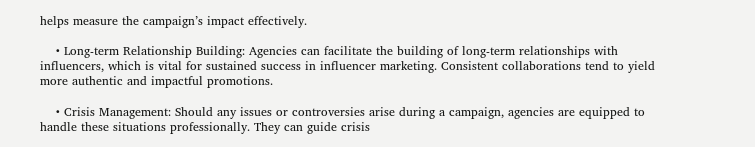helps measure the campaign’s impact effectively.

    • Long-term Relationship Building: Agencies can facilitate the building of long-term relationships with influencers, which is vital for sustained success in influencer marketing. Consistent collaborations tend to yield more authentic and impactful promotions.

    • Crisis Management: Should any issues or controversies arise during a campaign, agencies are equipped to handle these situations professionally. They can guide crisis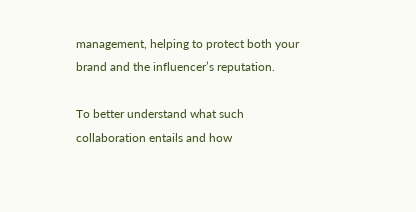management, helping to protect both your brand and the influencer’s reputation.

To better understand what such collaboration entails and how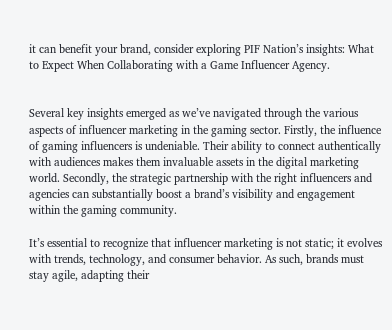it can benefit your brand, consider exploring PIF Nation’s insights: What to Expect When Collaborating with a Game Influencer Agency.


Several key insights emerged as we’ve navigated through the various aspects of influencer marketing in the gaming sector. Firstly, the influence of gaming influencers is undeniable. Their ability to connect authentically with audiences makes them invaluable assets in the digital marketing world. Secondly, the strategic partnership with the right influencers and agencies can substantially boost a brand’s visibility and engagement within the gaming community.

It’s essential to recognize that influencer marketing is not static; it evolves with trends, technology, and consumer behavior. As such, brands must stay agile, adapting their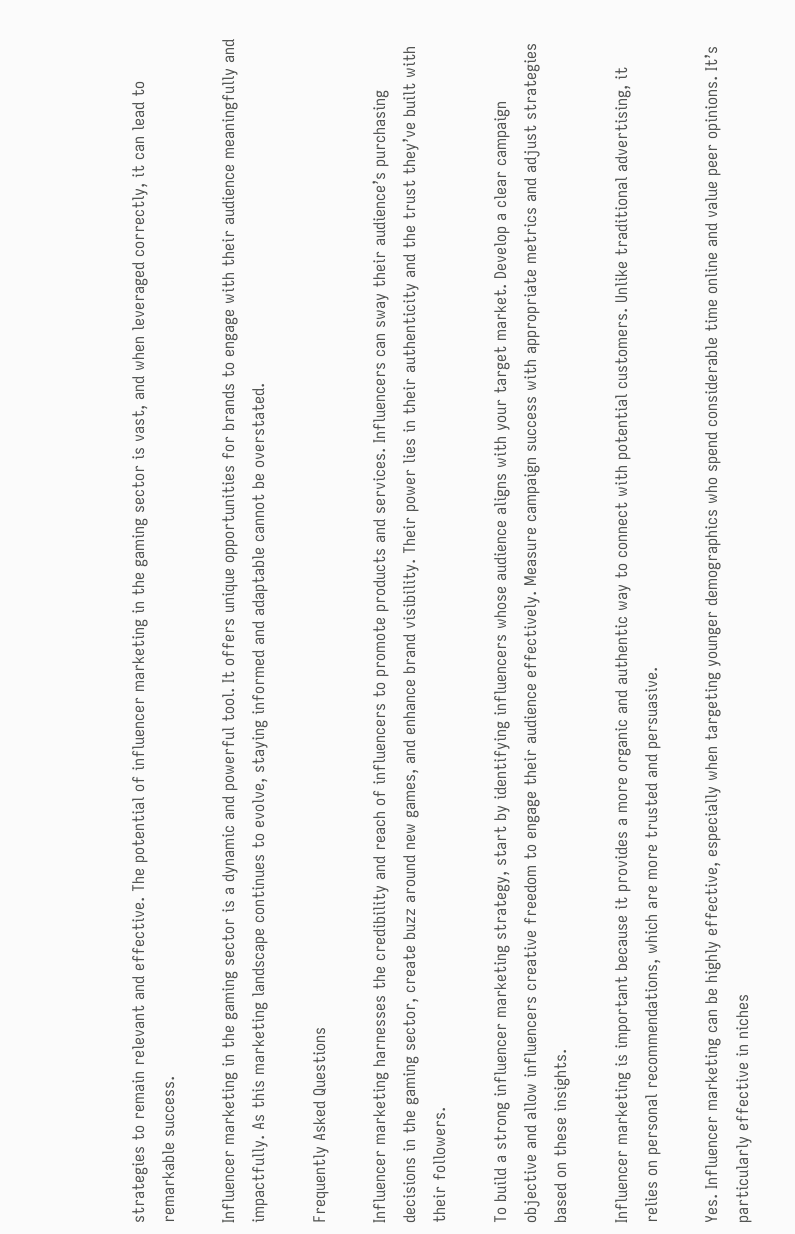strategies to remain relevant and effective. The potential of influencer marketing in the gaming sector is vast, and when leveraged correctly, it can lead to remarkable success.

Influencer marketing in the gaming sector is a dynamic and powerful tool. It offers unique opportunities for brands to engage with their audience meaningfully and impactfully. As this marketing landscape continues to evolve, staying informed and adaptable cannot be overstated.

Frequently Asked Questions

Influencer marketing harnesses the credibility and reach of influencers to promote products and services. Influencers can sway their audience’s purchasing decisions in the gaming sector, create buzz around new games, and enhance brand visibility. Their power lies in their authenticity and the trust they’ve built with their followers.

To build a strong influencer marketing strategy, start by identifying influencers whose audience aligns with your target market. Develop a clear campaign objective and allow influencers creative freedom to engage their audience effectively. Measure campaign success with appropriate metrics and adjust strategies based on these insights.

Influencer marketing is important because it provides a more organic and authentic way to connect with potential customers. Unlike traditional advertising, it relies on personal recommendations, which are more trusted and persuasive.

Yes. Influencer marketing can be highly effective, especially when targeting younger demographics who spend considerable time online and value peer opinions. It’s particularly effective in niches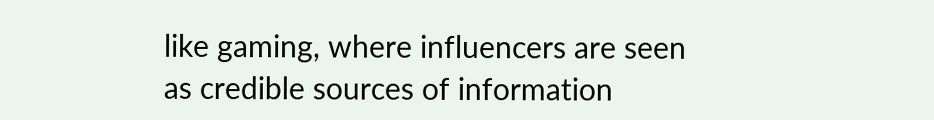like gaming, where influencers are seen as credible sources of information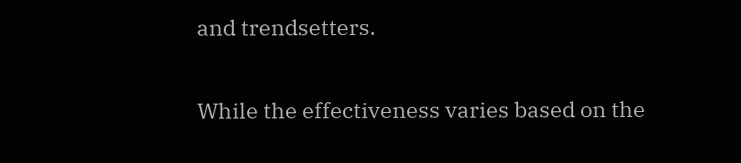and trendsetters.

While the effectiveness varies based on the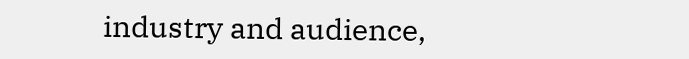industry and audience,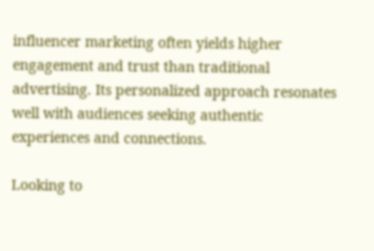influencer marketing often yields higher engagement and trust than traditional advertising. Its personalized approach resonates well with audiences seeking authentic experiences and connections.

Looking to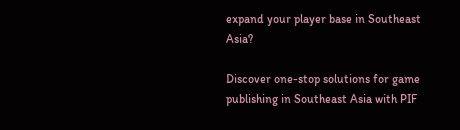expand your player base in Southeast Asia?

Discover one-stop solutions for game publishing in Southeast Asia with PIF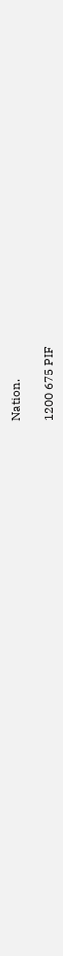Nation.

1200 675 PIF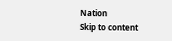Nation
Skip to content